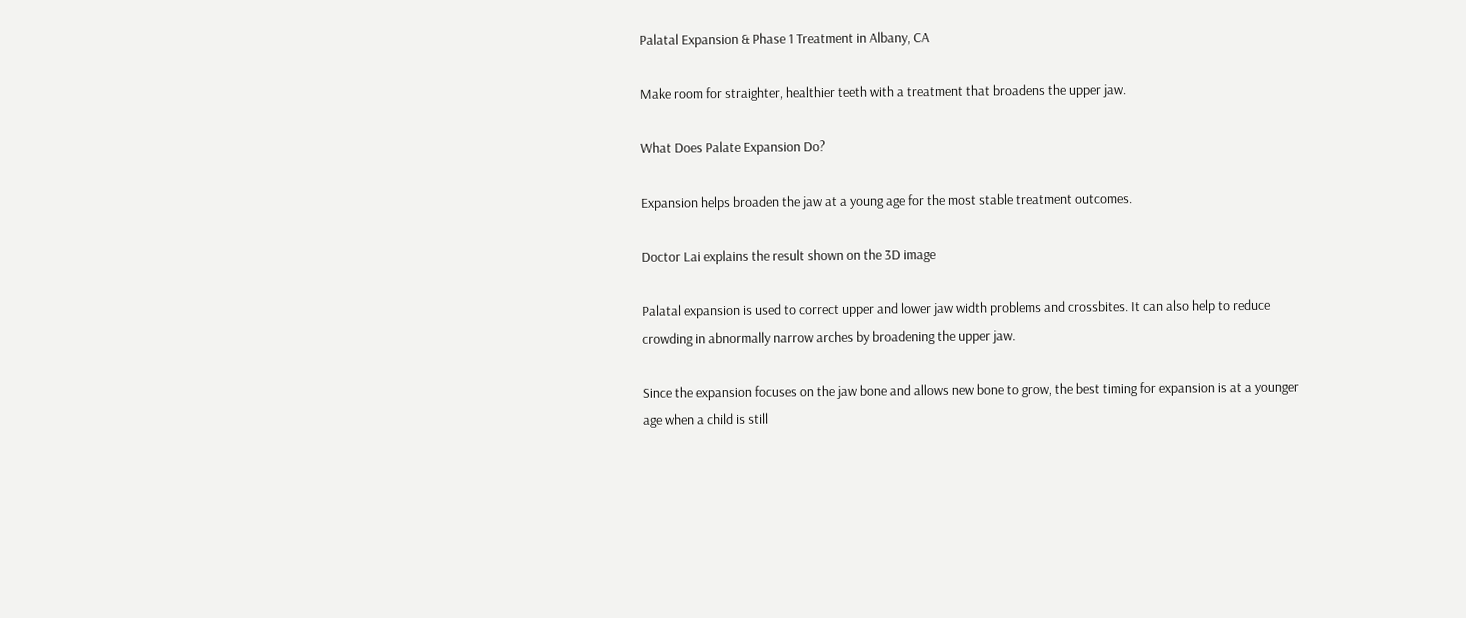Palatal Expansion & Phase 1 Treatment in Albany, CA

Make room for straighter, healthier teeth with a treatment that broadens the upper jaw.

What Does Palate Expansion Do?

Expansion helps broaden the jaw at a young age for the most stable treatment outcomes.

Doctor Lai explains the result shown on the 3D image

Palatal expansion is used to correct upper and lower jaw width problems and crossbites. It can also help to reduce crowding in abnormally narrow arches by broadening the upper jaw.

Since the expansion focuses on the jaw bone and allows new bone to grow, the best timing for expansion is at a younger age when a child is still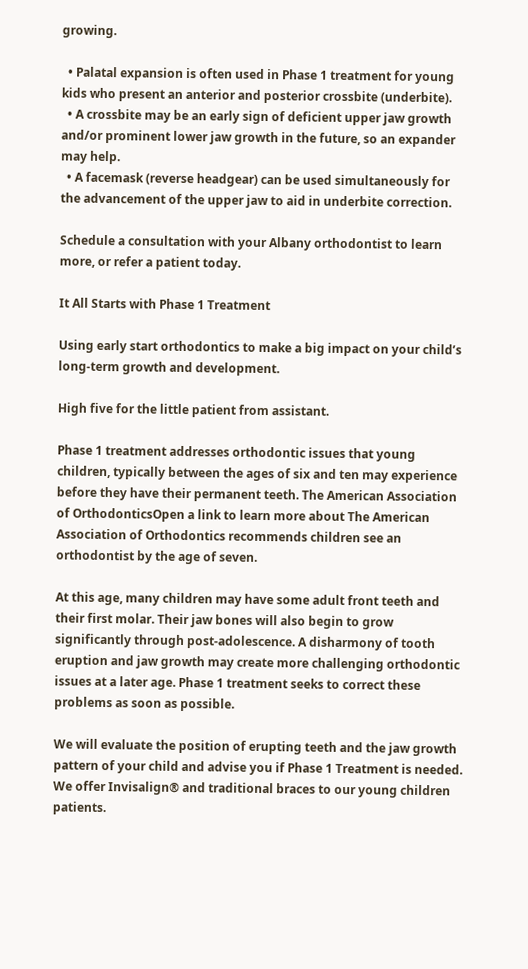growing.

  • Palatal expansion is often used in Phase 1 treatment for young kids who present an anterior and posterior crossbite (underbite).
  • A crossbite may be an early sign of deficient upper jaw growth and/or prominent lower jaw growth in the future, so an expander may help.
  • A facemask (reverse headgear) can be used simultaneously for the advancement of the upper jaw to aid in underbite correction.

Schedule a consultation with your Albany orthodontist to learn more, or refer a patient today.

It All Starts with Phase 1 Treatment

Using early start orthodontics to make a big impact on your child’s long-term growth and development.

High five for the little patient from assistant.

Phase 1 treatment addresses orthodontic issues that young children, typically between the ages of six and ten may experience before they have their permanent teeth. The American Association of OrthodonticsOpen a link to learn more about The American Association of Orthodontics recommends children see an orthodontist by the age of seven.

At this age, many children may have some adult front teeth and their first molar. Their jaw bones will also begin to grow significantly through post-adolescence. A disharmony of tooth eruption and jaw growth may create more challenging orthodontic issues at a later age. Phase 1 treatment seeks to correct these problems as soon as possible.

We will evaluate the position of erupting teeth and the jaw growth pattern of your child and advise you if Phase 1 Treatment is needed. We offer Invisalign® and traditional braces to our young children patients.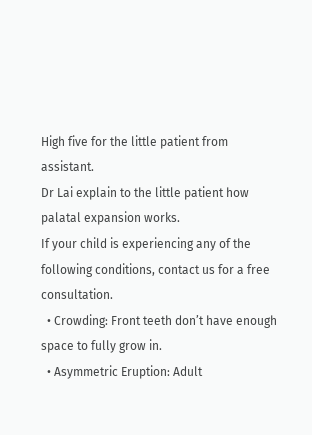High five for the little patient from assistant.
Dr Lai explain to the little patient how palatal expansion works.
If your child is experiencing any of the following conditions, contact us for a free consultation.
  • Crowding: Front teeth don’t have enough space to fully grow in.
  • Asymmetric Eruption: Adult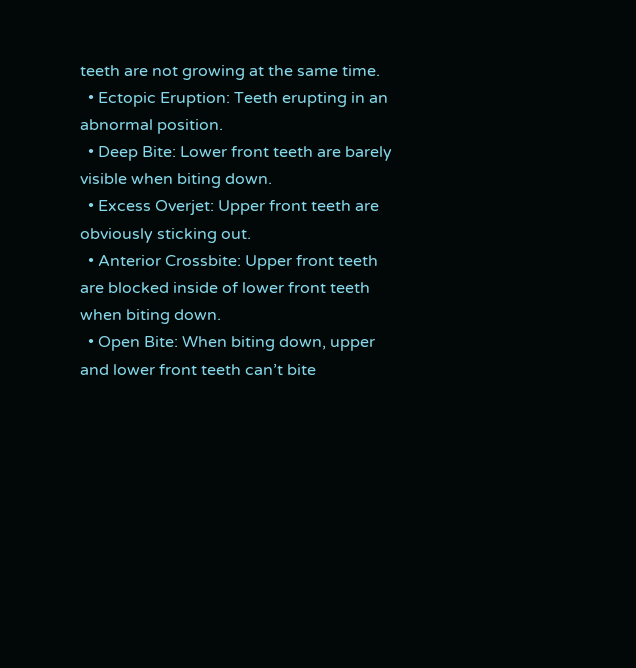teeth are not growing at the same time.
  • Ectopic Eruption: Teeth erupting in an abnormal position.
  • Deep Bite: Lower front teeth are barely visible when biting down.
  • Excess Overjet: Upper front teeth are obviously sticking out.
  • Anterior Crossbite: Upper front teeth are blocked inside of lower front teeth when biting down.
  • Open Bite: When biting down, upper and lower front teeth can’t bite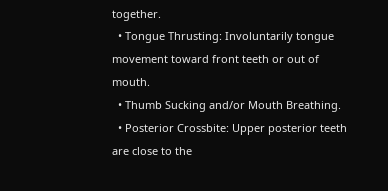together.
  • Tongue Thrusting: Involuntarily tongue movement toward front teeth or out of mouth.
  • Thumb Sucking and/or Mouth Breathing.
  • Posterior Crossbite: Upper posterior teeth are close to the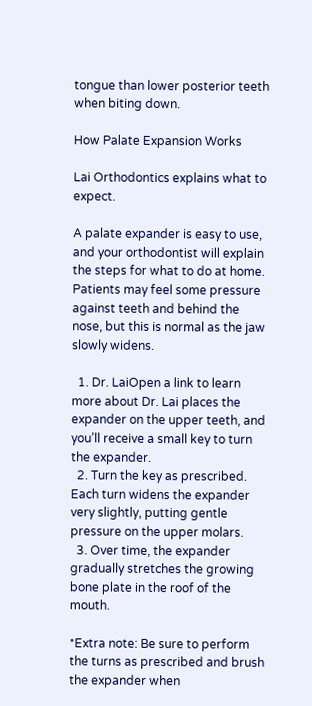tongue than lower posterior teeth when biting down.

How Palate Expansion Works

Lai Orthodontics explains what to expect.

A palate expander is easy to use, and your orthodontist will explain the steps for what to do at home. Patients may feel some pressure against teeth and behind the nose, but this is normal as the jaw slowly widens.

  1. Dr. LaiOpen a link to learn more about Dr. Lai places the expander on the upper teeth, and you’ll receive a small key to turn the expander.
  2. Turn the key as prescribed. Each turn widens the expander very slightly, putting gentle pressure on the upper molars.
  3. Over time, the expander gradually stretches the growing bone plate in the roof of the mouth.

*Extra note: Be sure to perform the turns as prescribed and brush the expander when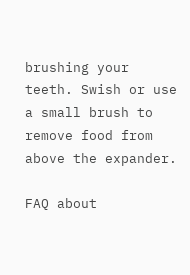brushing your teeth. Swish or use a small brush to remove food from above the expander.

FAQ about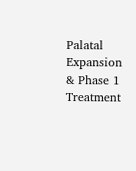Palatal Expansion & Phase 1 Treatment